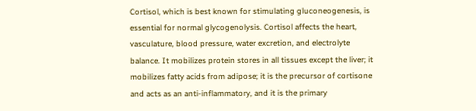Cortisol, which is best known for stimulating gluconeogenesis, is essential for normal glycogenolysis. Cortisol affects the heart, vasculature, blood pressure, water excretion, and electrolyte balance. It mobilizes protein stores in all tissues except the liver; it mobilizes fatty acids from adipose; it is the precursor of cortisone and acts as an anti-inflammatory, and it is the primary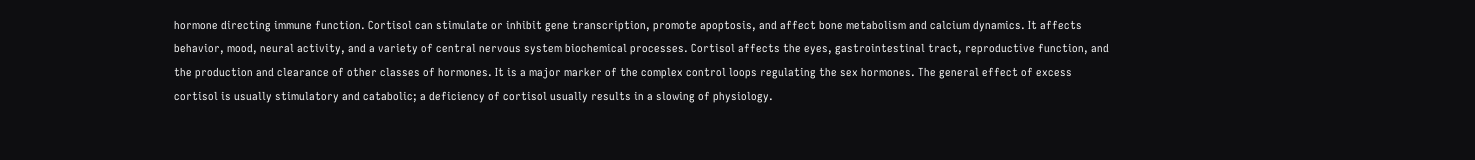hormone directing immune function. Cortisol can stimulate or inhibit gene transcription, promote apoptosis, and affect bone metabolism and calcium dynamics. It affects behavior, mood, neural activity, and a variety of central nervous system biochemical processes. Cortisol affects the eyes, gastrointestinal tract, reproductive function, and the production and clearance of other classes of hormones. It is a major marker of the complex control loops regulating the sex hormones. The general effect of excess cortisol is usually stimulatory and catabolic; a deficiency of cortisol usually results in a slowing of physiology.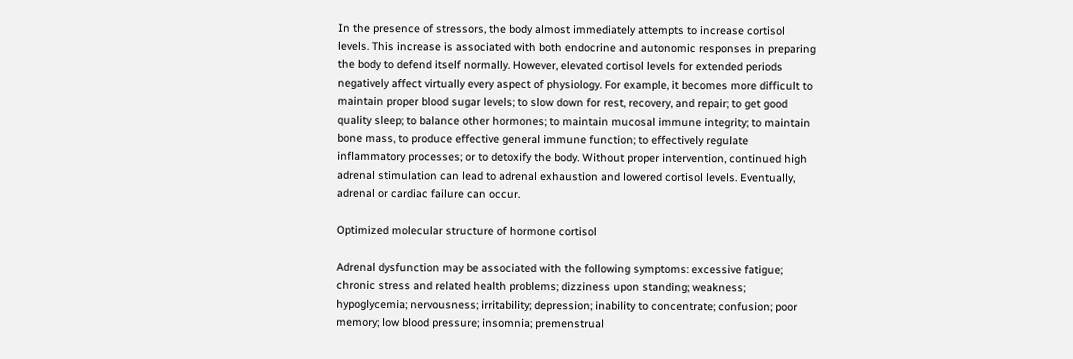In the presence of stressors, the body almost immediately attempts to increase cortisol levels. This increase is associated with both endocrine and autonomic responses in preparing the body to defend itself normally. However, elevated cortisol levels for extended periods negatively affect virtually every aspect of physiology. For example, it becomes more difficult to maintain proper blood sugar levels; to slow down for rest, recovery, and repair; to get good quality sleep; to balance other hormones; to maintain mucosal immune integrity; to maintain bone mass, to produce effective general immune function; to effectively regulate inflammatory processes; or to detoxify the body. Without proper intervention, continued high adrenal stimulation can lead to adrenal exhaustion and lowered cortisol levels. Eventually, adrenal or cardiac failure can occur.

Optimized molecular structure of hormone cortisol

Adrenal dysfunction may be associated with the following symptoms: excessive fatigue; chronic stress and related health problems; dizziness upon standing; weakness; hypoglycemia; nervousness; irritability; depression; inability to concentrate; confusion; poor memory; low blood pressure; insomnia; premenstrual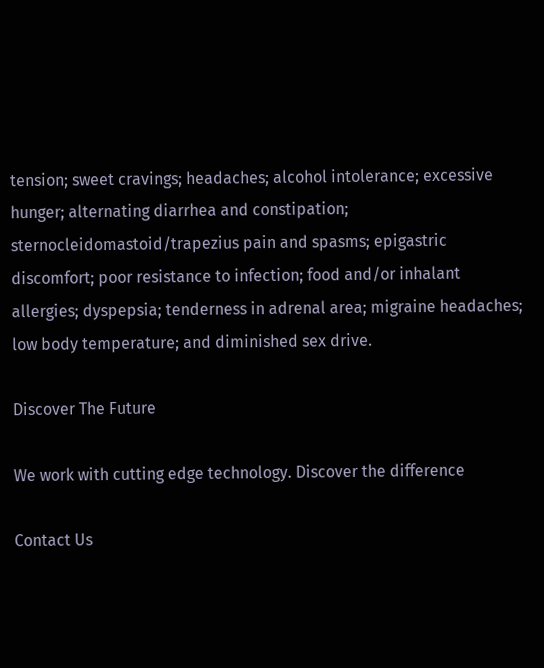tension; sweet cravings; headaches; alcohol intolerance; excessive hunger; alternating diarrhea and constipation; sternocleidomastoid/trapezius pain and spasms; epigastric discomfort; poor resistance to infection; food and/or inhalant allergies; dyspepsia; tenderness in adrenal area; migraine headaches; low body temperature; and diminished sex drive.

Discover The Future

We work with cutting edge technology. Discover the difference

Contact Us